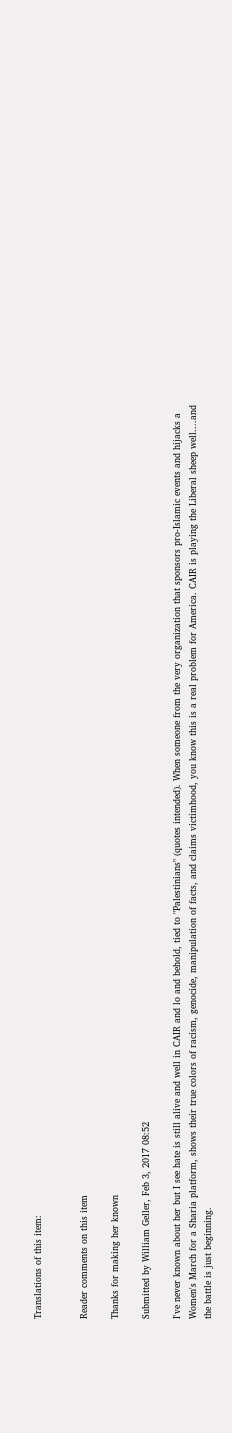Translations of this item:


Reader comments on this item

Thanks for making her known

Submitted by William Geller, Feb 3, 2017 08:52

I've never known about her but I see hate is still alive and well in CAIR and lo and behold, tied to "Palestinians" (quotes intended). When someone from the very organization that sponsors pro-Islamic events and hijacks a Women's March for a Sharia platform, shows their true colors of racism, genocide, manipulation of facts, and claims victimhood, you know this is a real problem for America. CAIR is playing the Liberal sheep well....and the battle is just beginning.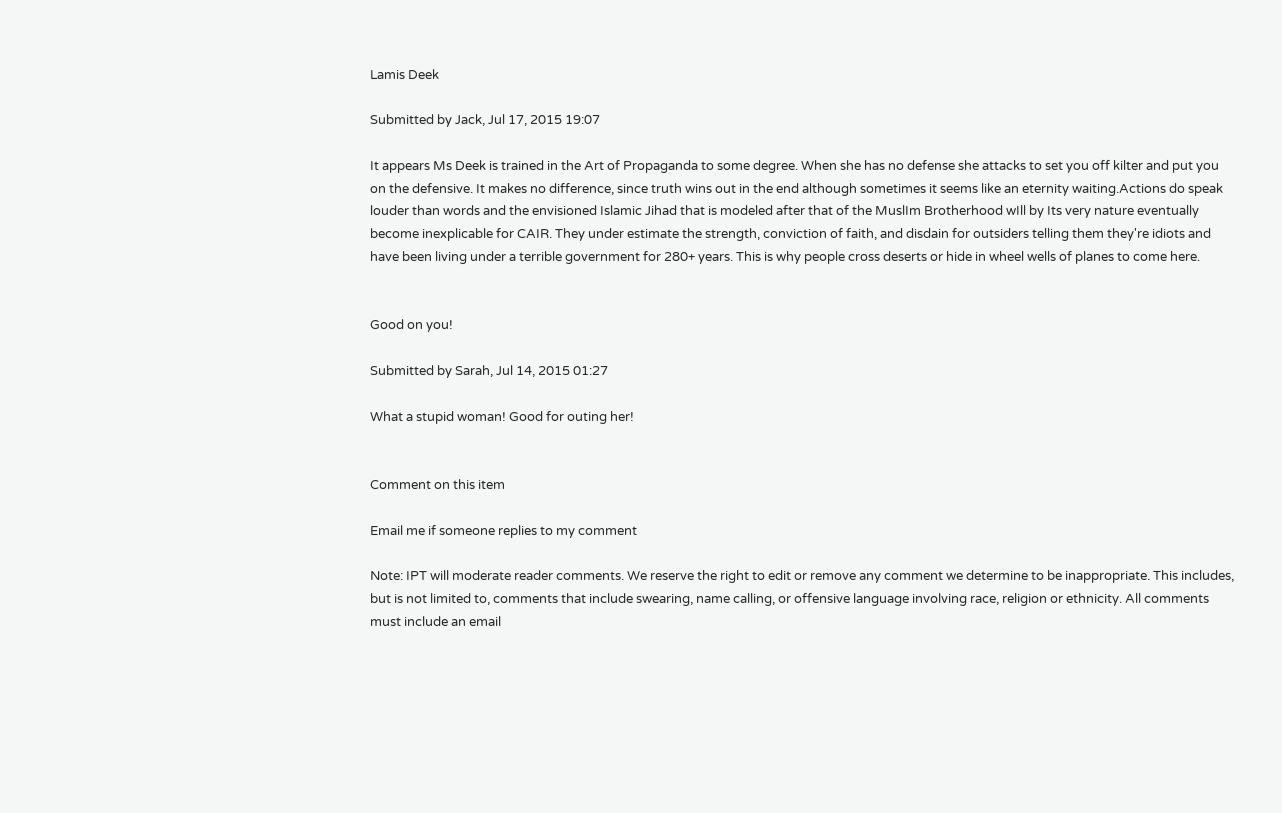Lamis Deek

Submitted by Jack, Jul 17, 2015 19:07

It appears Ms Deek is trained in the Art of Propaganda to some degree. When she has no defense she attacks to set you off kilter and put you on the defensive. It makes no difference, since truth wins out in the end although sometimes it seems like an eternity waiting.Actions do speak louder than words and the envisioned Islamic Jihad that is modeled after that of the MuslIm Brotherhood wIll by Its very nature eventually become inexplicable for CAIR. They under estimate the strength, conviction of faith, and disdain for outsiders telling them they're idiots and have been living under a terrible government for 280+ years. This is why people cross deserts or hide in wheel wells of planes to come here.


Good on you!

Submitted by Sarah, Jul 14, 2015 01:27

What a stupid woman! Good for outing her!


Comment on this item

Email me if someone replies to my comment

Note: IPT will moderate reader comments. We reserve the right to edit or remove any comment we determine to be inappropriate. This includes, but is not limited to, comments that include swearing, name calling, or offensive language involving race, religion or ethnicity. All comments must include an email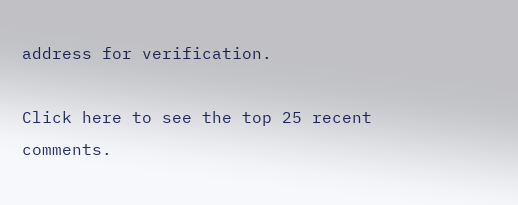address for verification.

Click here to see the top 25 recent comments.